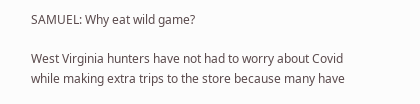SAMUEL: Why eat wild game?

West Virginia hunters have not had to worry about Covid while making extra trips to the store because many have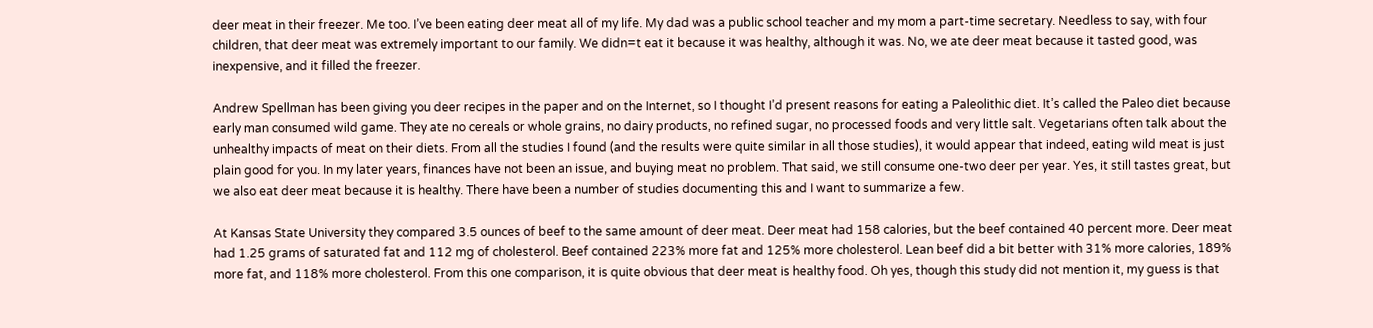deer meat in their freezer. Me too. I’ve been eating deer meat all of my life. My dad was a public school teacher and my mom a part-time secretary. Needless to say, with four children, that deer meat was extremely important to our family. We didn=t eat it because it was healthy, although it was. No, we ate deer meat because it tasted good, was inexpensive, and it filled the freezer.

Andrew Spellman has been giving you deer recipes in the paper and on the Internet, so I thought I’d present reasons for eating a Paleolithic diet. It’s called the Paleo diet because early man consumed wild game. They ate no cereals or whole grains, no dairy products, no refined sugar, no processed foods and very little salt. Vegetarians often talk about the unhealthy impacts of meat on their diets. From all the studies I found (and the results were quite similar in all those studies), it would appear that indeed, eating wild meat is just plain good for you. In my later years, finances have not been an issue, and buying meat no problem. That said, we still consume one-two deer per year. Yes, it still tastes great, but we also eat deer meat because it is healthy. There have been a number of studies documenting this and I want to summarize a few.

At Kansas State University they compared 3.5 ounces of beef to the same amount of deer meat. Deer meat had 158 calories, but the beef contained 40 percent more. Deer meat had 1.25 grams of saturated fat and 112 mg of cholesterol. Beef contained 223% more fat and 125% more cholesterol. Lean beef did a bit better with 31% more calories, 189% more fat, and 118% more cholesterol. From this one comparison, it is quite obvious that deer meat is healthy food. Oh yes, though this study did not mention it, my guess is that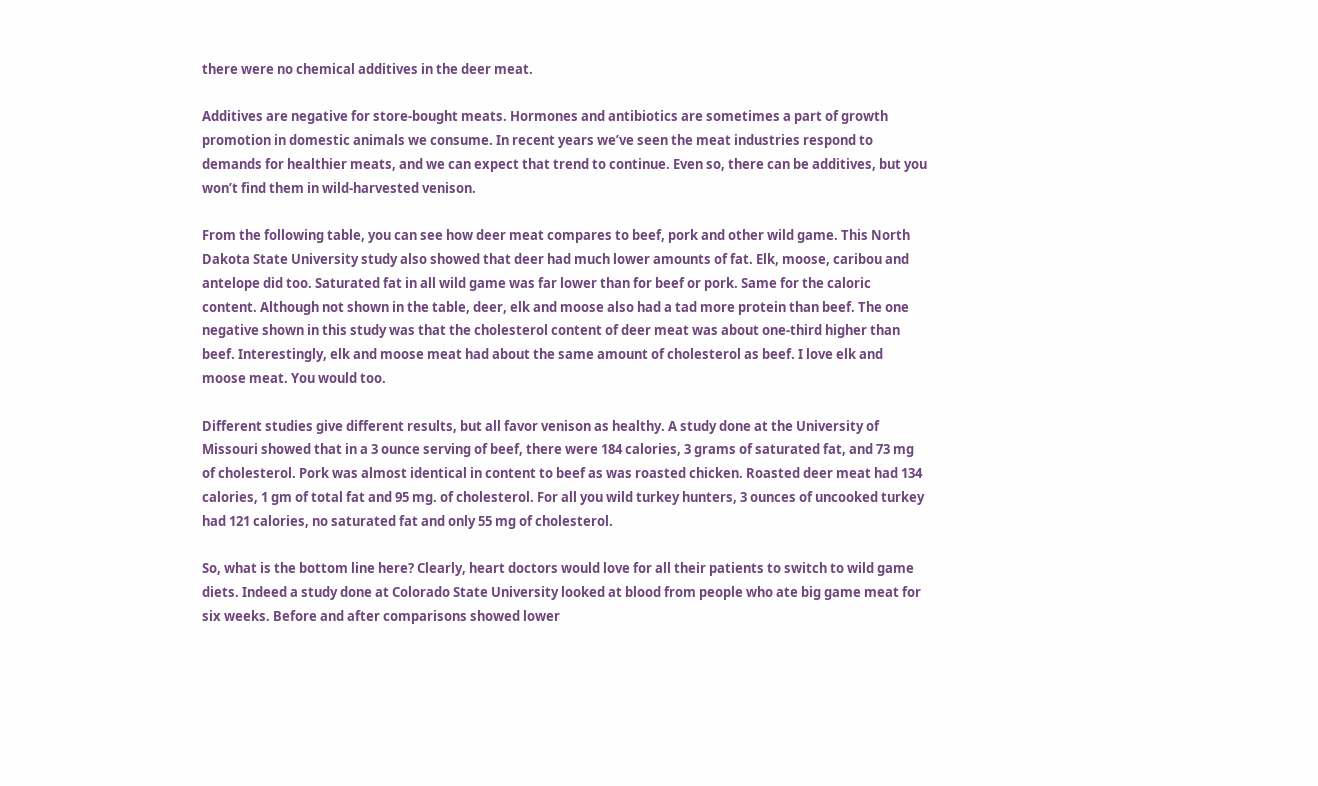there were no chemical additives in the deer meat.

Additives are negative for store-bought meats. Hormones and antibiotics are sometimes a part of growth promotion in domestic animals we consume. In recent years we’ve seen the meat industries respond to demands for healthier meats, and we can expect that trend to continue. Even so, there can be additives, but you won’t find them in wild-harvested venison.

From the following table, you can see how deer meat compares to beef, pork and other wild game. This North Dakota State University study also showed that deer had much lower amounts of fat. Elk, moose, caribou and antelope did too. Saturated fat in all wild game was far lower than for beef or pork. Same for the caloric content. Although not shown in the table, deer, elk and moose also had a tad more protein than beef. The one negative shown in this study was that the cholesterol content of deer meat was about one-third higher than beef. Interestingly, elk and moose meat had about the same amount of cholesterol as beef. I love elk and moose meat. You would too.

Different studies give different results, but all favor venison as healthy. A study done at the University of Missouri showed that in a 3 ounce serving of beef, there were 184 calories, 3 grams of saturated fat, and 73 mg of cholesterol. Pork was almost identical in content to beef as was roasted chicken. Roasted deer meat had 134 calories, 1 gm of total fat and 95 mg. of cholesterol. For all you wild turkey hunters, 3 ounces of uncooked turkey had 121 calories, no saturated fat and only 55 mg of cholesterol.

So, what is the bottom line here? Clearly, heart doctors would love for all their patients to switch to wild game diets. Indeed a study done at Colorado State University looked at blood from people who ate big game meat for six weeks. Before and after comparisons showed lower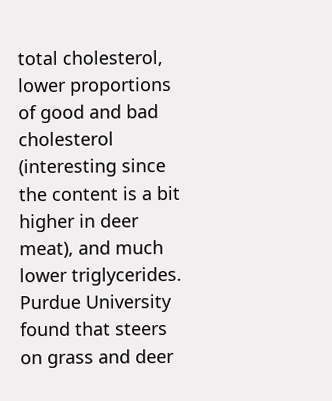total cholesterol, lower proportions of good and bad cholesterol (interesting since the content is a bit higher in deer meat), and much lower triglycerides. Purdue University found that steers on grass and deer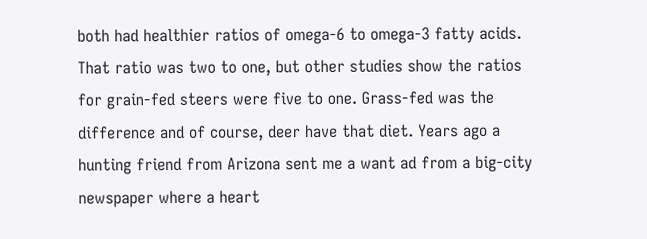both had healthier ratios of omega-6 to omega-3 fatty acids. That ratio was two to one, but other studies show the ratios for grain-fed steers were five to one. Grass-fed was the difference and of course, deer have that diet. Years ago a hunting friend from Arizona sent me a want ad from a big-city newspaper where a heart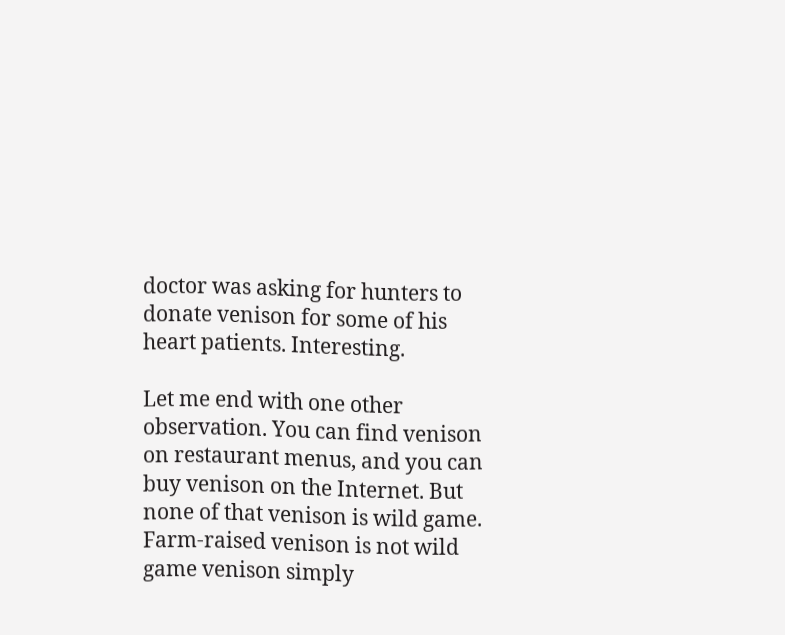doctor was asking for hunters to donate venison for some of his heart patients. Interesting.

Let me end with one other observation. You can find venison on restaurant menus, and you can buy venison on the Internet. But none of that venison is wild game. Farm-raised venison is not wild game venison simply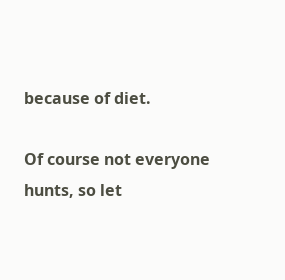because of diet.

Of course not everyone hunts, so let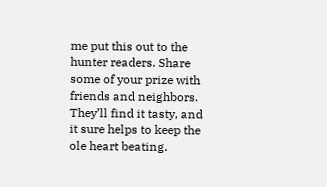me put this out to the hunter readers. Share some of your prize with friends and neighbors. They’ll find it tasty, and it sure helps to keep the ole heart beating.